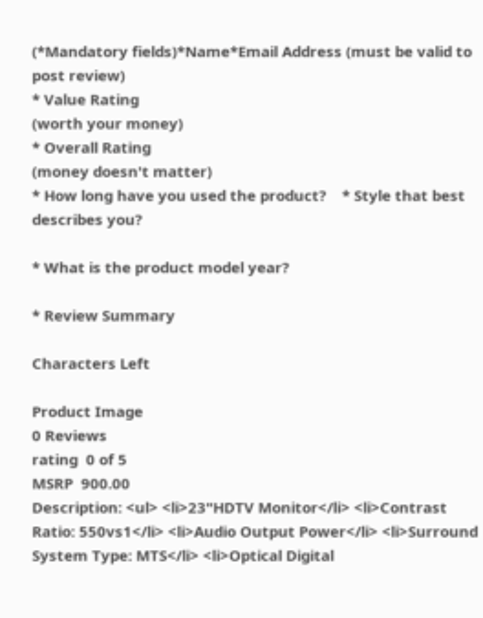(*Mandatory fields)*Name*Email Address (must be valid to post review)
* Value Rating
(worth your money)
* Overall Rating
(money doesn't matter)
* How long have you used the product?    * Style that best describes you?

* What is the product model year?

* Review Summary

Characters Left

Product Image
0 Reviews
rating  0 of 5
MSRP  900.00
Description: <ul> <li>23"HDTV Monitor</li> <li>Contrast Ratio: 550vs1</li> <li>Audio Output Power</li> <li>Surround System Type: MTS</li> <li>Optical Digital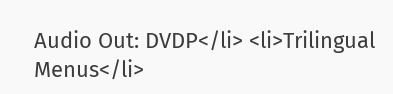Audio Out: DVDP</li> <li>Trilingual Menus</li>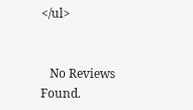</ul>


   No Reviews Found.